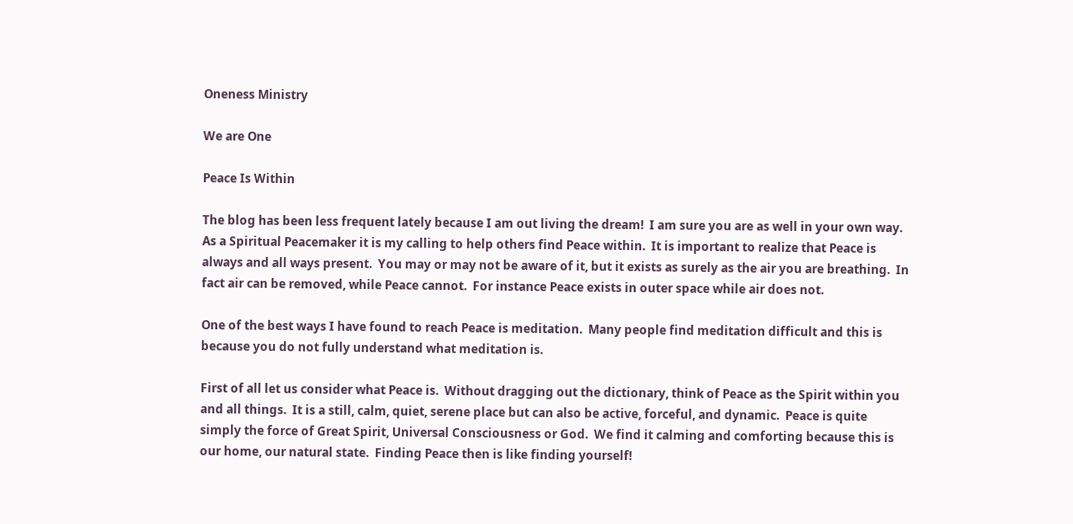Oneness Ministry

We are One

Peace Is Within

The blog has been less frequent lately because I am out living the dream!  I am sure you are as well in your own way.  As a Spiritual Peacemaker it is my calling to help others find Peace within.  It is important to realize that Peace is always and all ways present.  You may or may not be aware of it, but it exists as surely as the air you are breathing.  In fact air can be removed, while Peace cannot.  For instance Peace exists in outer space while air does not.

One of the best ways I have found to reach Peace is meditation.  Many people find meditation difficult and this is because you do not fully understand what meditation is.

First of all let us consider what Peace is.  Without dragging out the dictionary, think of Peace as the Spirit within you and all things.  It is a still, calm, quiet, serene place but can also be active, forceful, and dynamic.  Peace is quite simply the force of Great Spirit, Universal Consciousness or God.  We find it calming and comforting because this is our home, our natural state.  Finding Peace then is like finding yourself!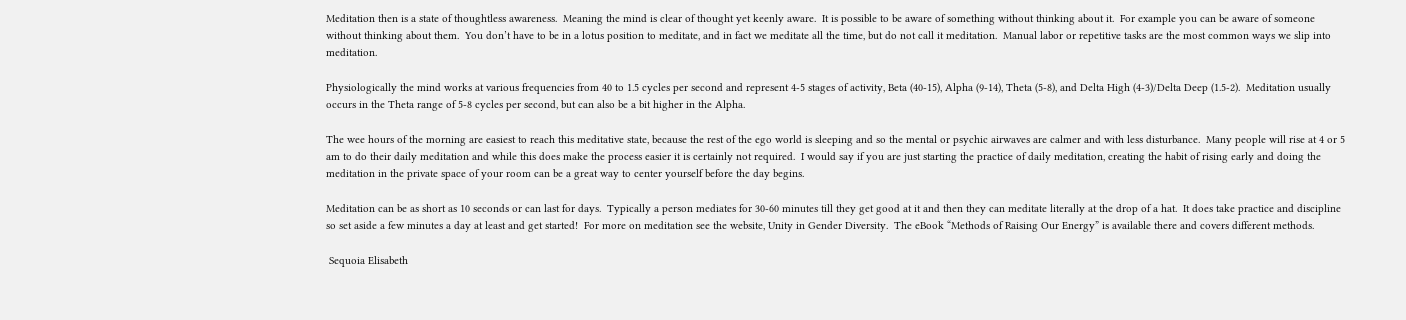Meditation then is a state of thoughtless awareness.  Meaning the mind is clear of thought yet keenly aware.  It is possible to be aware of something without thinking about it.  For example you can be aware of someone without thinking about them.  You don’t have to be in a lotus position to meditate, and in fact we meditate all the time, but do not call it meditation.  Manual labor or repetitive tasks are the most common ways we slip into meditation.

Physiologically the mind works at various frequencies from 40 to 1.5 cycles per second and represent 4-5 stages of activity, Beta (40-15), Alpha (9-14), Theta (5-8), and Delta High (4-3)/Delta Deep (1.5-2).  Meditation usually occurs in the Theta range of 5-8 cycles per second, but can also be a bit higher in the Alpha.

The wee hours of the morning are easiest to reach this meditative state, because the rest of the ego world is sleeping and so the mental or psychic airwaves are calmer and with less disturbance.  Many people will rise at 4 or 5 am to do their daily meditation and while this does make the process easier it is certainly not required.  I would say if you are just starting the practice of daily meditation, creating the habit of rising early and doing the meditation in the private space of your room can be a great way to center yourself before the day begins.

Meditation can be as short as 10 seconds or can last for days.  Typically a person mediates for 30-60 minutes till they get good at it and then they can meditate literally at the drop of a hat.  It does take practice and discipline so set aside a few minutes a day at least and get started!  For more on meditation see the website, Unity in Gender Diversity.  The eBook “Methods of Raising Our Energy” is available there and covers different methods.

 Sequoia Elisabeth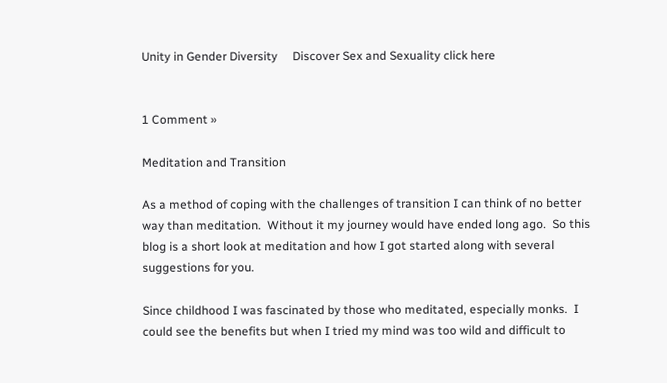Unity in Gender Diversity     Discover Sex and Sexuality click here


1 Comment »

Meditation and Transition

As a method of coping with the challenges of transition I can think of no better way than meditation.  Without it my journey would have ended long ago.  So this blog is a short look at meditation and how I got started along with several suggestions for you.

Since childhood I was fascinated by those who meditated, especially monks.  I could see the benefits but when I tried my mind was too wild and difficult to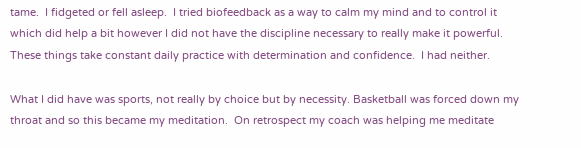tame.  I fidgeted or fell asleep.  I tried biofeedback as a way to calm my mind and to control it which did help a bit however I did not have the discipline necessary to really make it powerful.  These things take constant daily practice with determination and confidence.  I had neither.

What I did have was sports, not really by choice but by necessity. Basketball was forced down my throat and so this became my meditation.  On retrospect my coach was helping me meditate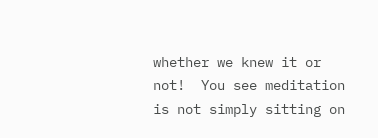whether we knew it or not!  You see meditation is not simply sitting on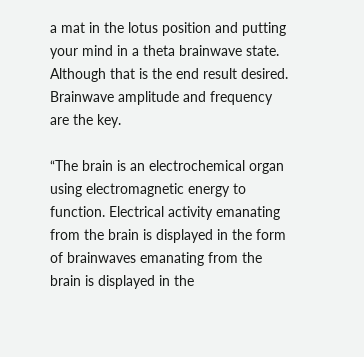a mat in the lotus position and putting your mind in a theta brainwave state.  Although that is the end result desired.  Brainwave amplitude and frequency are the key.

“The brain is an electrochemical organ using electromagnetic energy to function. Electrical activity emanating from the brain is displayed in the form of brainwaves emanating from the brain is displayed in the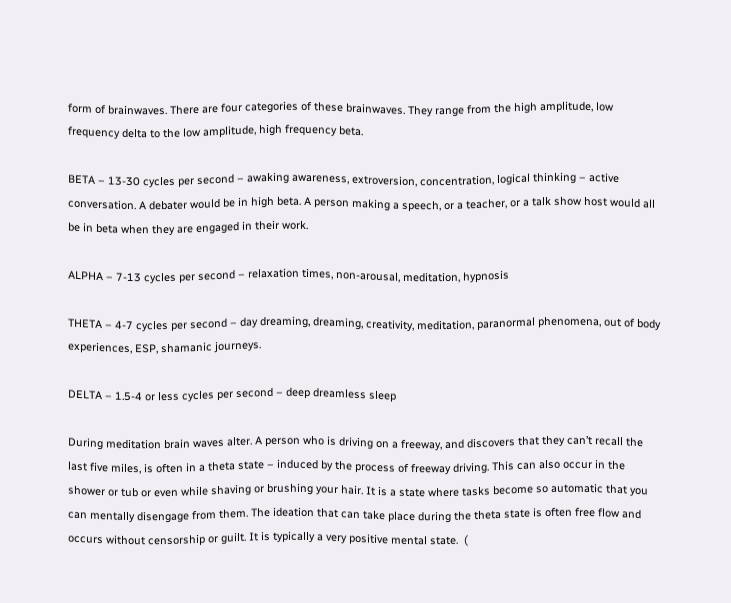form of brainwaves. There are four categories of these brainwaves. They range from the high amplitude, low frequency delta to the low amplitude, high frequency beta.

BETA – 13-30 cycles per second – awaking awareness, extroversion, concentration, logical thinking – active conversation. A debater would be in high beta. A person making a speech, or a teacher, or a talk show host would all be in beta when they are engaged in their work.

ALPHA – 7-13 cycles per second – relaxation times, non-arousal, meditation, hypnosis

THETA – 4-7 cycles per second – day dreaming, dreaming, creativity, meditation, paranormal phenomena, out of body experiences, ESP, shamanic journeys.

DELTA – 1.5-4 or less cycles per second – deep dreamless sleep

During meditation brain waves alter. A person who is driving on a freeway, and discovers that they can’t recall the last five miles, is often in a theta state – induced by the process of freeway driving. This can also occur in the shower or tub or even while shaving or brushing your hair. It is a state where tasks become so automatic that you can mentally disengage from them. The ideation that can take place during the theta state is often free flow and occurs without censorship or guilt. It is typically a very positive mental state.  (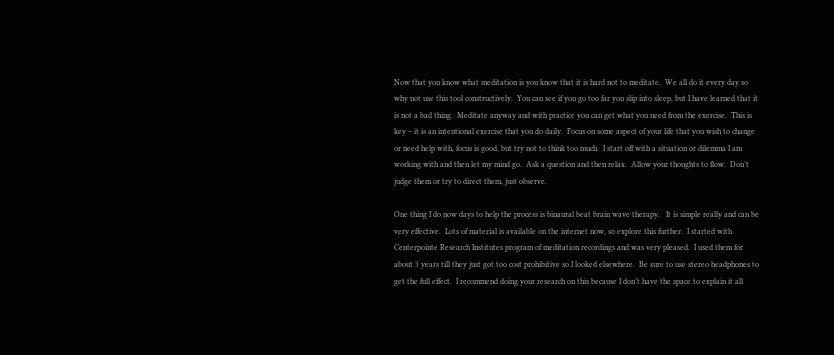Now that you know what meditation is you know that it is hard not to meditate.  We all do it every day so why not use this tool constructively.  You can see if you go too far you slip into sleep, but I have learned that it is not a bad thing.  Meditate anyway and with practice you can get what you need from the exercise.  This is key – it is an intentional exercise that you do daily.  Focus on some aspect of your life that you wish to change or need help with, focus is good, but try not to think too much.  I start off with a situation or dilemma I am working with and then let my mind go.  Ask a question and then relax.  Allow your thoughts to flow.  Don’t judge them or try to direct them, just observe.

One thing I do now days to help the process is binaural beat brain wave therapy.   It is simple really and can be very effective.  Lots of material is available on the internet now, so explore this further.  I started with Centerpointe Research Institutes program of meditation recordings and was very pleased.  I used them for about 3 years till they just got too cost prohibitive so I looked elsewhere.  Be sure to use stereo headphones to get the full effect.  I recommend doing your research on this because I don’t have the space to explain it all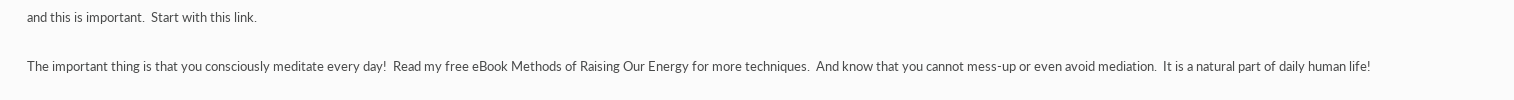and this is important.  Start with this link.

The important thing is that you consciously meditate every day!  Read my free eBook Methods of Raising Our Energy for more techniques.  And know that you cannot mess-up or even avoid mediation.  It is a natural part of daily human life!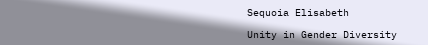Sequoia Elisabeth

Unity in Gender Diversity